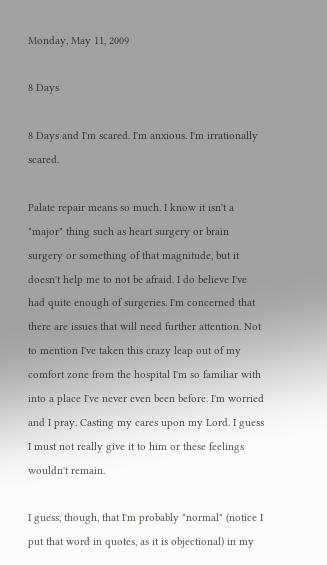Monday, May 11, 2009

8 Days

8 Days and I'm scared. I'm anxious. I'm irrationally scared.

Palate repair means so much. I know it isn't a "major" thing such as heart surgery or brain surgery or something of that magnitude, but it doesn't help me to not be afraid. I do believe I've had quite enough of surgeries. I'm concerned that there are issues that will need further attention. Not to mention I've taken this crazy leap out of my comfort zone from the hospital I'm so familiar with into a place I've never even been before. I'm worried and I pray. Casting my cares upon my Lord. I guess I must not really give it to him or these feelings wouldn't remain.

I guess, though, that I'm probably "normal" (notice I put that word in quotes, as it is objectional) in my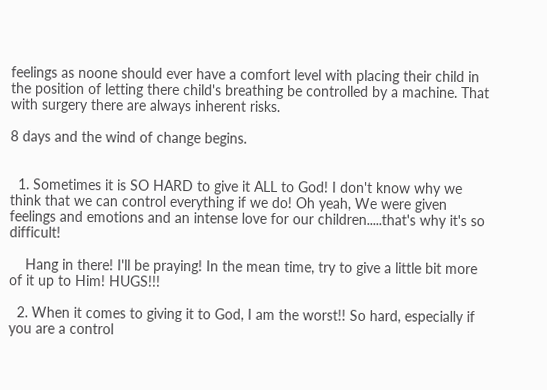feelings as noone should ever have a comfort level with placing their child in the position of letting there child's breathing be controlled by a machine. That with surgery there are always inherent risks.

8 days and the wind of change begins.


  1. Sometimes it is SO HARD to give it ALL to God! I don't know why we think that we can control everything if we do! Oh yeah, We were given feelings and emotions and an intense love for our children.....that's why it's so difficult!

    Hang in there! I'll be praying! In the mean time, try to give a little bit more of it up to Him! HUGS!!!

  2. When it comes to giving it to God, I am the worst!! So hard, especially if you are a control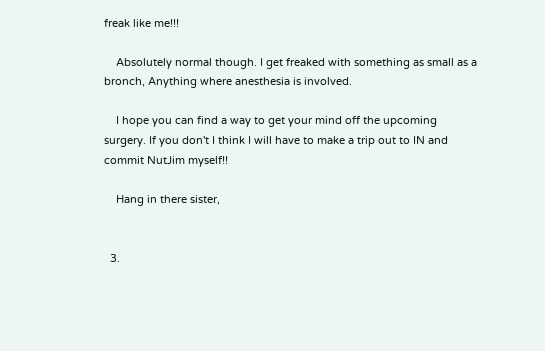freak like me!!!

    Absolutely normal though. I get freaked with something as small as a bronch, Anything where anesthesia is involved.

    I hope you can find a way to get your mind off the upcoming surgery. If you don't I think I will have to make a trip out to IN and commit NutJim myself!!

    Hang in there sister,


  3.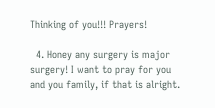Thinking of you!!! Prayers!

  4. Honey any surgery is major surgery! I want to pray for you and you family, if that is alright.